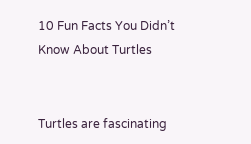10 Fun Facts You Didn’t Know About Turtles


Turtles are fascinating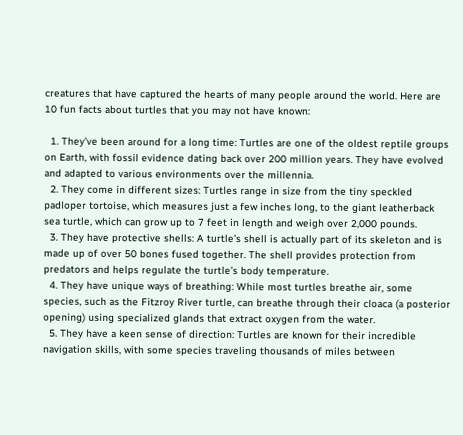creatures that have captured the hearts of many people around the world. Here are 10 fun facts about turtles that you may not have known:

  1. They’ve been around for a long time: Turtles are one of the oldest reptile groups on Earth, with fossil evidence dating back over 200 million years. They have evolved and adapted to various environments over the millennia.
  2. They come in different sizes: Turtles range in size from the tiny speckled padloper tortoise, which measures just a few inches long, to the giant leatherback sea turtle, which can grow up to 7 feet in length and weigh over 2,000 pounds.
  3. They have protective shells: A turtle’s shell is actually part of its skeleton and is made up of over 50 bones fused together. The shell provides protection from predators and helps regulate the turtle’s body temperature.
  4. They have unique ways of breathing: While most turtles breathe air, some species, such as the Fitzroy River turtle, can breathe through their cloaca (a posterior opening) using specialized glands that extract oxygen from the water.
  5. They have a keen sense of direction: Turtles are known for their incredible navigation skills, with some species traveling thousands of miles between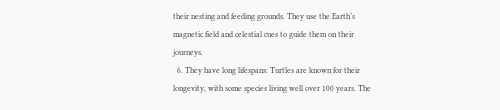their nesting and feeding grounds. They use the Earth’s magnetic field and celestial cues to guide them on their journeys.
  6. They have long lifespans: Turtles are known for their longevity, with some species living well over 100 years. The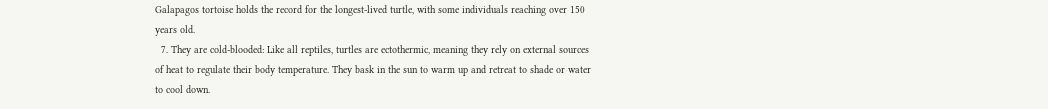Galapagos tortoise holds the record for the longest-lived turtle, with some individuals reaching over 150 years old.
  7. They are cold-blooded: Like all reptiles, turtles are ectothermic, meaning they rely on external sources of heat to regulate their body temperature. They bask in the sun to warm up and retreat to shade or water to cool down.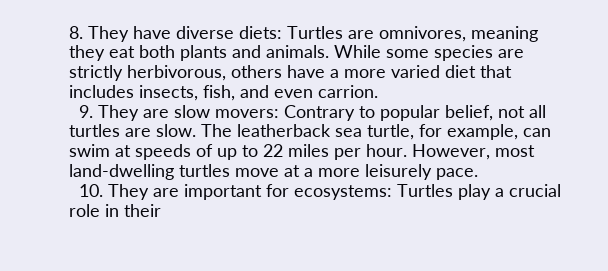8. They have diverse diets: Turtles are omnivores, meaning they eat both plants and animals. While some species are strictly herbivorous, others have a more varied diet that includes insects, fish, and even carrion.
  9. They are slow movers: Contrary to popular belief, not all turtles are slow. The leatherback sea turtle, for example, can swim at speeds of up to 22 miles per hour. However, most land-dwelling turtles move at a more leisurely pace.
  10. They are important for ecosystems: Turtles play a crucial role in their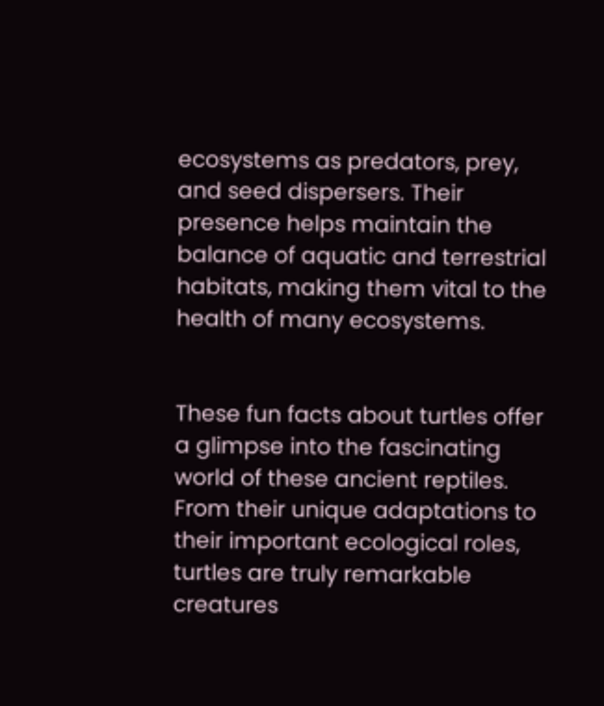ecosystems as predators, prey, and seed dispersers. Their presence helps maintain the balance of aquatic and terrestrial habitats, making them vital to the health of many ecosystems.


These fun facts about turtles offer a glimpse into the fascinating world of these ancient reptiles. From their unique adaptations to their important ecological roles, turtles are truly remarkable creatures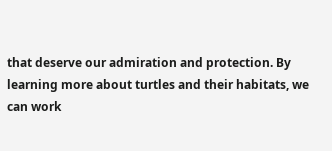that deserve our admiration and protection. By learning more about turtles and their habitats, we can work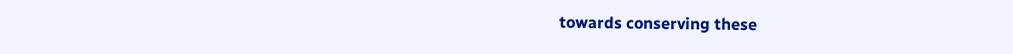towards conserving these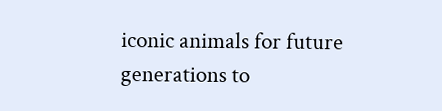iconic animals for future generations to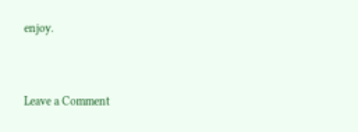enjoy.


Leave a Comment